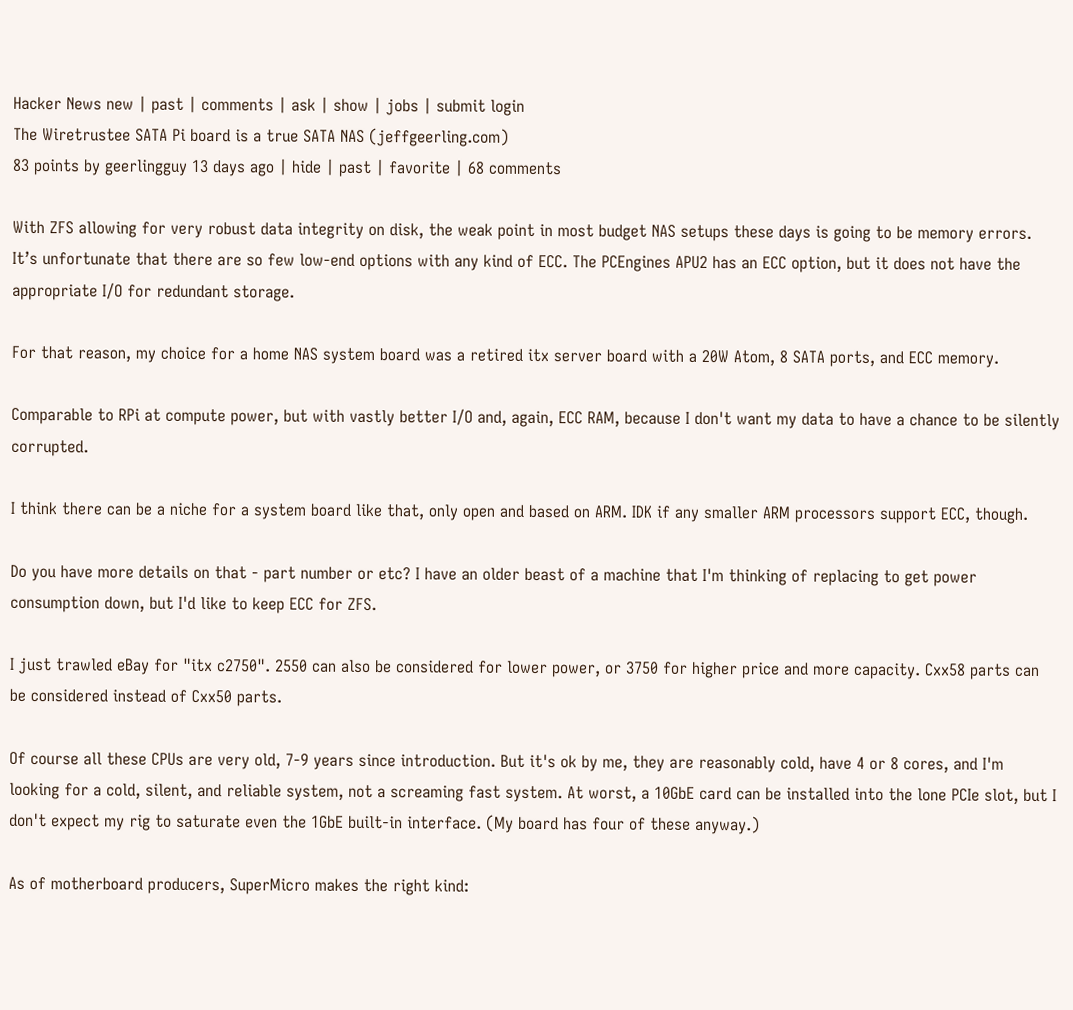Hacker News new | past | comments | ask | show | jobs | submit login
The Wiretrustee SATA Pi board is a true SATA NAS (jeffgeerling.com)
83 points by geerlingguy 13 days ago | hide | past | favorite | 68 comments

With ZFS allowing for very robust data integrity on disk, the weak point in most budget NAS setups these days is going to be memory errors. It’s unfortunate that there are so few low-end options with any kind of ECC. The PCEngines APU2 has an ECC option, but it does not have the appropriate I/O for redundant storage.

For that reason, my choice for a home NAS system board was a retired itx server board with a 20W Atom, 8 SATA ports, and ECC memory.

Comparable to RPi at compute power, but with vastly better I/O and, again, ECC RAM, because I don't want my data to have a chance to be silently corrupted.

I think there can be a niche for a system board like that, only open and based on ARM. IDK if any smaller ARM processors support ECC, though.

Do you have more details on that - part number or etc? I have an older beast of a machine that I'm thinking of replacing to get power consumption down, but I'd like to keep ECC for ZFS.

I just trawled eBay for "itx c2750". 2550 can also be considered for lower power, or 3750 for higher price and more capacity. Cxx58 parts can be considered instead of Cxx50 parts.

Of course all these CPUs are very old, 7-9 years since introduction. But it's ok by me, they are reasonably cold, have 4 or 8 cores, and I'm looking for a cold, silent, and reliable system, not a screaming fast system. At worst, a 10GbE card can be installed into the lone PCIe slot, but I don't expect my rig to saturate even the 1GbE built-in interface. (My board has four of these anyway.)

As of motherboard producers, SuperMicro makes the right kind: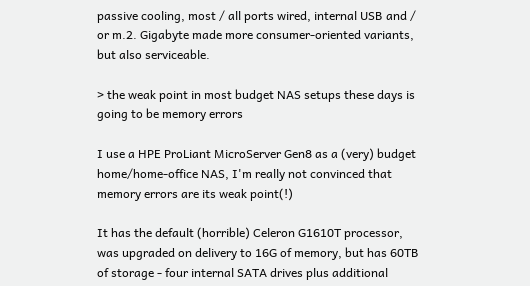passive cooling, most / all ports wired, internal USB and / or m.2. Gigabyte made more consumer-oriented variants, but also serviceable.

> the weak point in most budget NAS setups these days is going to be memory errors

I use a HPE ProLiant MicroServer Gen8 as a (very) budget home/home-office NAS, I'm really not convinced that memory errors are its weak point(!)

It has the default (horrible) Celeron G1610T processor, was upgraded on delivery to 16G of memory, but has 60TB of storage - four internal SATA drives plus additional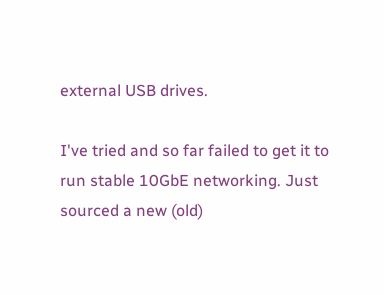external USB drives.

I've tried and so far failed to get it to run stable 10GbE networking. Just sourced a new (old)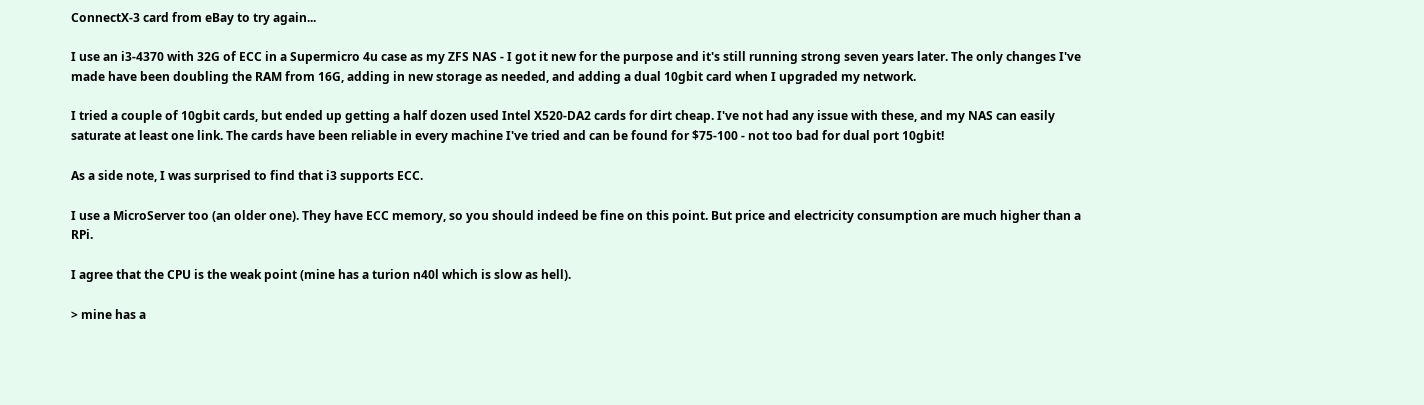ConnectX-3 card from eBay to try again...

I use an i3-4370 with 32G of ECC in a Supermicro 4u case as my ZFS NAS - I got it new for the purpose and it's still running strong seven years later. The only changes I've made have been doubling the RAM from 16G, adding in new storage as needed, and adding a dual 10gbit card when I upgraded my network.

I tried a couple of 10gbit cards, but ended up getting a half dozen used Intel X520-DA2 cards for dirt cheap. I've not had any issue with these, and my NAS can easily saturate at least one link. The cards have been reliable in every machine I've tried and can be found for $75-100 - not too bad for dual port 10gbit!

As a side note, I was surprised to find that i3 supports ECC.

I use a MicroServer too (an older one). They have ECC memory, so you should indeed be fine on this point. But price and electricity consumption are much higher than a RPi.

I agree that the CPU is the weak point (mine has a turion n40l which is slow as hell).

> mine has a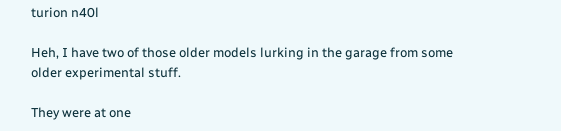turion n40l

Heh, I have two of those older models lurking in the garage from some older experimental stuff.

They were at one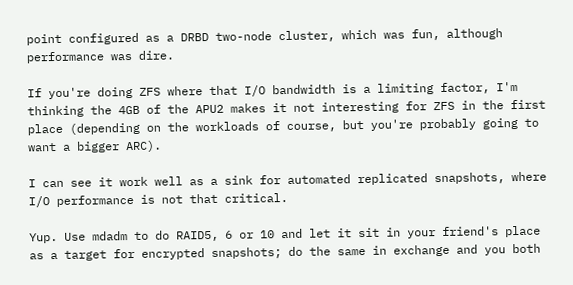point configured as a DRBD two-node cluster, which was fun, although performance was dire.

If you're doing ZFS where that I/O bandwidth is a limiting factor, I'm thinking the 4GB of the APU2 makes it not interesting for ZFS in the first place (depending on the workloads of course, but you're probably going to want a bigger ARC).

I can see it work well as a sink for automated replicated snapshots, where I/O performance is not that critical.

Yup. Use mdadm to do RAID5, 6 or 10 and let it sit in your friend's place as a target for encrypted snapshots; do the same in exchange and you both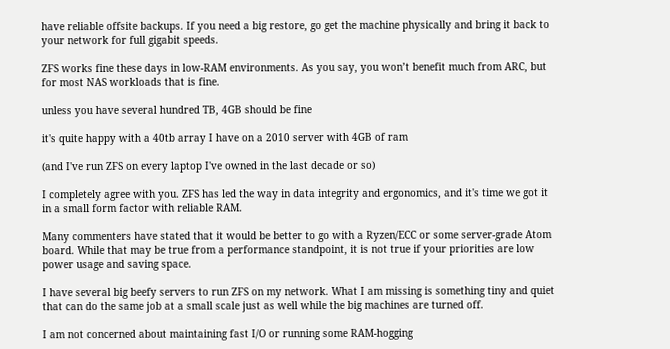have reliable offsite backups. If you need a big restore, go get the machine physically and bring it back to your network for full gigabit speeds.

ZFS works fine these days in low-RAM environments. As you say, you won’t benefit much from ARC, but for most NAS workloads that is fine.

unless you have several hundred TB, 4GB should be fine

it's quite happy with a 40tb array I have on a 2010 server with 4GB of ram

(and I've run ZFS on every laptop I've owned in the last decade or so)

I completely agree with you. ZFS has led the way in data integrity and ergonomics, and it's time we got it in a small form factor with reliable RAM.

Many commenters have stated that it would be better to go with a Ryzen/ECC or some server-grade Atom board. While that may be true from a performance standpoint, it is not true if your priorities are low power usage and saving space.

I have several big beefy servers to run ZFS on my network. What I am missing is something tiny and quiet that can do the same job at a small scale just as well while the big machines are turned off.

I am not concerned about maintaining fast I/O or running some RAM-hogging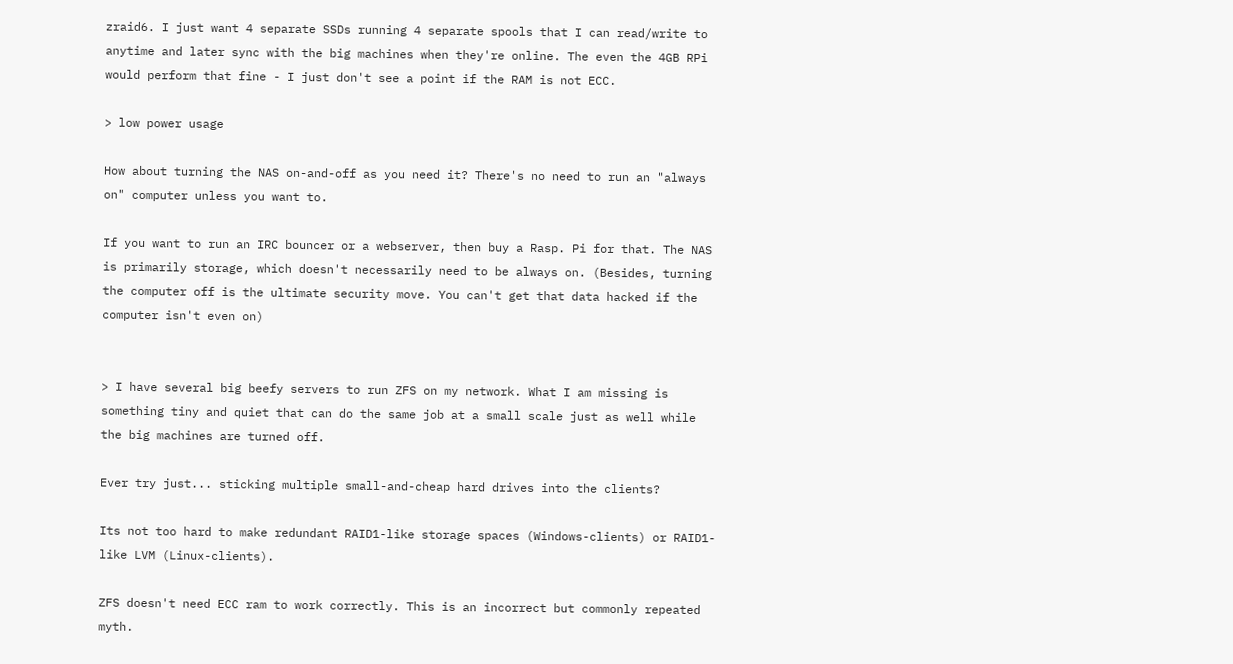zraid6. I just want 4 separate SSDs running 4 separate spools that I can read/write to anytime and later sync with the big machines when they're online. The even the 4GB RPi would perform that fine - I just don't see a point if the RAM is not ECC.

> low power usage

How about turning the NAS on-and-off as you need it? There's no need to run an "always on" computer unless you want to.

If you want to run an IRC bouncer or a webserver, then buy a Rasp. Pi for that. The NAS is primarily storage, which doesn't necessarily need to be always on. (Besides, turning the computer off is the ultimate security move. You can't get that data hacked if the computer isn't even on)


> I have several big beefy servers to run ZFS on my network. What I am missing is something tiny and quiet that can do the same job at a small scale just as well while the big machines are turned off.

Ever try just... sticking multiple small-and-cheap hard drives into the clients?

Its not too hard to make redundant RAID1-like storage spaces (Windows-clients) or RAID1-like LVM (Linux-clients).

ZFS doesn't need ECC ram to work correctly. This is an incorrect but commonly repeated myth.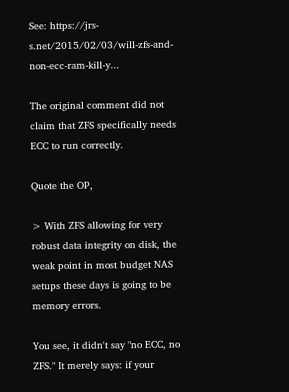See: https://jrs-s.net/2015/02/03/will-zfs-and-non-ecc-ram-kill-y...

The original comment did not claim that ZFS specifically needs ECC to run correctly.

Quote the OP,

> With ZFS allowing for very robust data integrity on disk, the weak point in most budget NAS setups these days is going to be memory errors.

You see, it didn't say "no ECC, no ZFS." It merely says: if your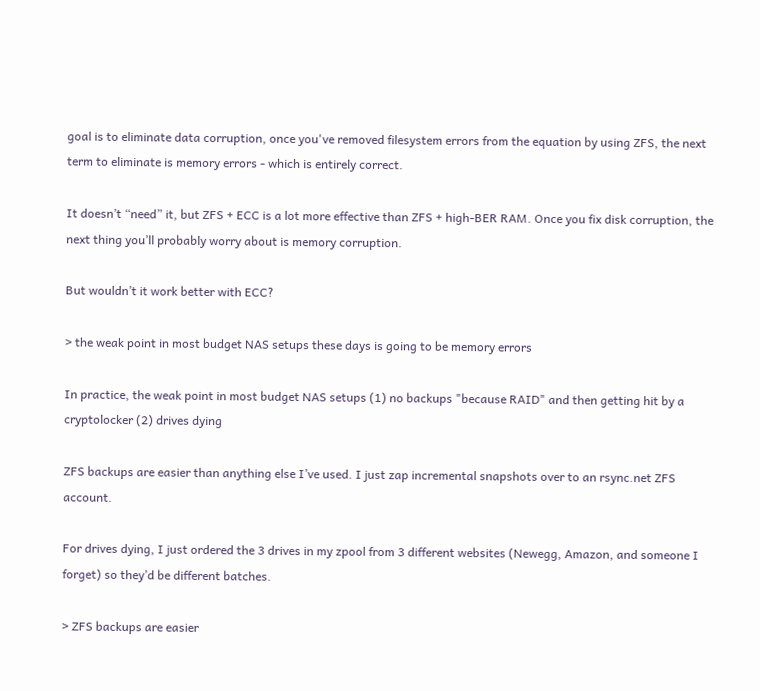goal is to eliminate data corruption, once you've removed filesystem errors from the equation by using ZFS, the next term to eliminate is memory errors - which is entirely correct.

It doesn’t “need” it, but ZFS + ECC is a lot more effective than ZFS + high-BER RAM. Once you fix disk corruption, the next thing you’ll probably worry about is memory corruption.

But wouldn’t it work better with ECC?

> the weak point in most budget NAS setups these days is going to be memory errors

In practice, the weak point in most budget NAS setups (1) no backups "because RAID" and then getting hit by a cryptolocker (2) drives dying

ZFS backups are easier than anything else I’ve used. I just zap incremental snapshots over to an rsync.net ZFS account.

For drives dying, I just ordered the 3 drives in my zpool from 3 different websites (Newegg, Amazon, and someone I forget) so they’d be different batches.

> ZFS backups are easier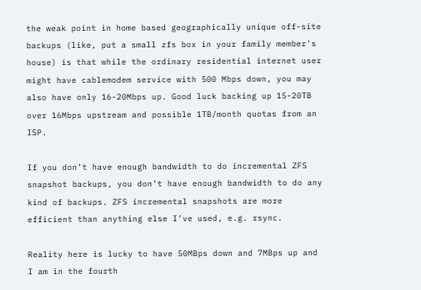the weak point in home based geographically unique off-site backups (like, put a small zfs box in your family member's house) is that while the ordinary residential internet user might have cablemodem service with 500 Mbps down, you may also have only 16-20Mbps up. Good luck backing up 15-20TB over 16Mbps upstream and possible 1TB/month quotas from an ISP.

If you don’t have enough bandwidth to do incremental ZFS snapshot backups, you don’t have enough bandwidth to do any kind of backups. ZFS incremental snapshots are more efficient than anything else I’ve used, e.g. rsync.

Reality here is lucky to have 50MBps down and 7MBps up and I am in the fourth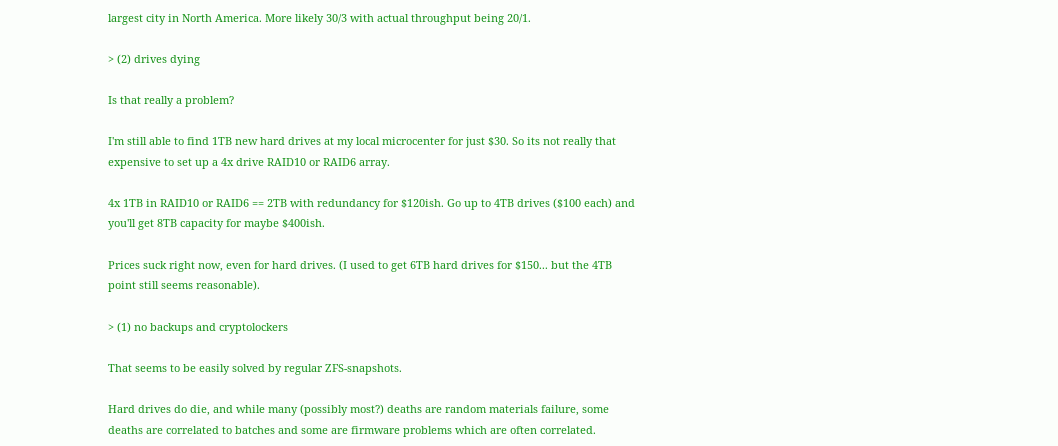largest city in North America. More likely 30/3 with actual throughput being 20/1.

> (2) drives dying

Is that really a problem?

I'm still able to find 1TB new hard drives at my local microcenter for just $30. So its not really that expensive to set up a 4x drive RAID10 or RAID6 array.

4x 1TB in RAID10 or RAID6 == 2TB with redundancy for $120ish. Go up to 4TB drives ($100 each) and you'll get 8TB capacity for maybe $400ish.

Prices suck right now, even for hard drives. (I used to get 6TB hard drives for $150... but the 4TB point still seems reasonable).

> (1) no backups and cryptolockers

That seems to be easily solved by regular ZFS-snapshots.

Hard drives do die, and while many (possibly most?) deaths are random materials failure, some deaths are correlated to batches and some are firmware problems which are often correlated.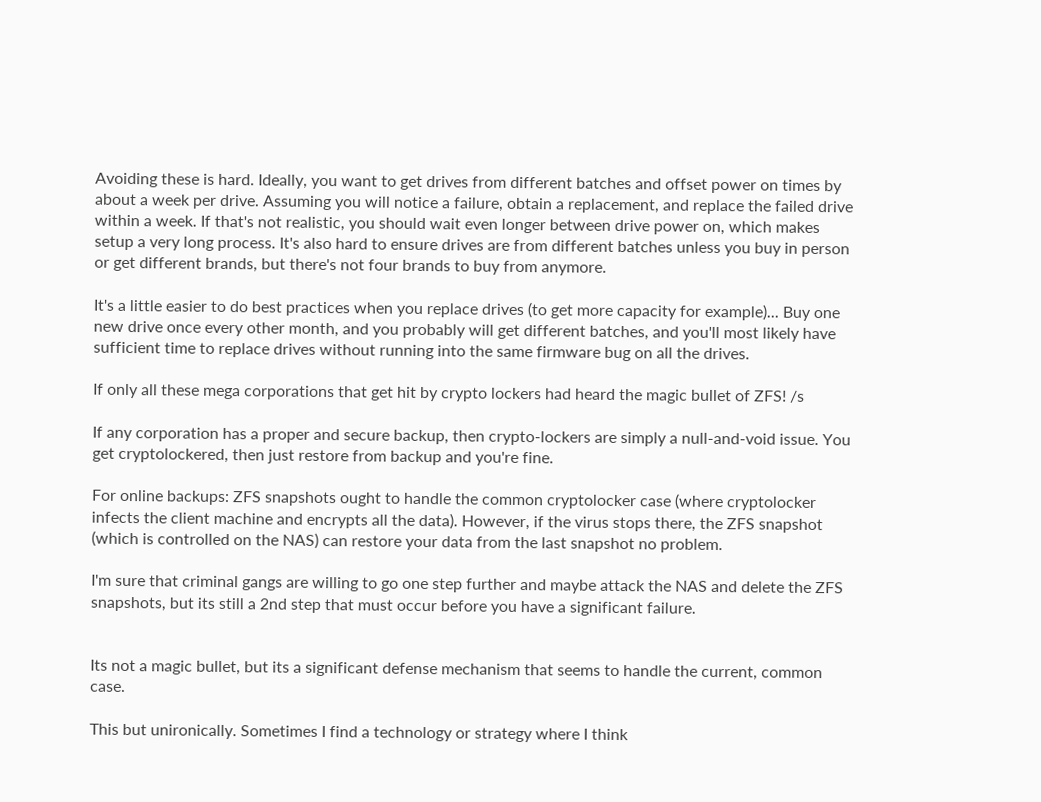Avoiding these is hard. Ideally, you want to get drives from different batches and offset power on times by about a week per drive. Assuming you will notice a failure, obtain a replacement, and replace the failed drive within a week. If that's not realistic, you should wait even longer between drive power on, which makes setup a very long process. It's also hard to ensure drives are from different batches unless you buy in person or get different brands, but there's not four brands to buy from anymore.

It's a little easier to do best practices when you replace drives (to get more capacity for example)... Buy one new drive once every other month, and you probably will get different batches, and you'll most likely have sufficient time to replace drives without running into the same firmware bug on all the drives.

If only all these mega corporations that get hit by crypto lockers had heard the magic bullet of ZFS! /s

If any corporation has a proper and secure backup, then crypto-lockers are simply a null-and-void issue. You get cryptolockered, then just restore from backup and you're fine.

For online backups: ZFS snapshots ought to handle the common cryptolocker case (where cryptolocker infects the client machine and encrypts all the data). However, if the virus stops there, the ZFS snapshot (which is controlled on the NAS) can restore your data from the last snapshot no problem.

I'm sure that criminal gangs are willing to go one step further and maybe attack the NAS and delete the ZFS snapshots, but its still a 2nd step that must occur before you have a significant failure.


Its not a magic bullet, but its a significant defense mechanism that seems to handle the current, common case.

This but unironically. Sometimes I find a technology or strategy where I think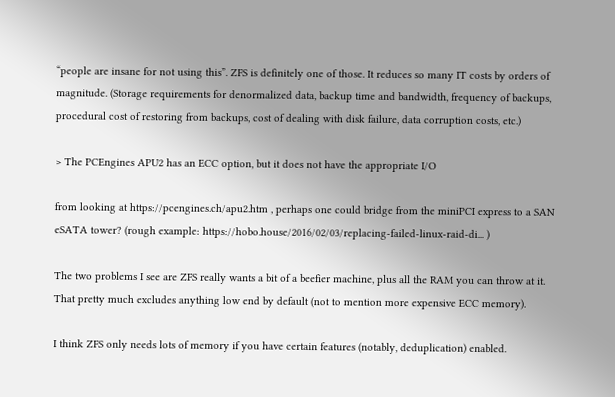“people are insane for not using this”. ZFS is definitely one of those. It reduces so many IT costs by orders of magnitude. (Storage requirements for denormalized data, backup time and bandwidth, frequency of backups, procedural cost of restoring from backups, cost of dealing with disk failure, data corruption costs, etc.)

> The PCEngines APU2 has an ECC option, but it does not have the appropriate I/O

from looking at https://pcengines.ch/apu2.htm , perhaps one could bridge from the miniPCI express to a SAN eSATA tower? (rough example: https://hobo.house/2016/02/03/replacing-failed-linux-raid-di... )

The two problems I see are ZFS really wants a bit of a beefier machine, plus all the RAM you can throw at it. That pretty much excludes anything low end by default (not to mention more expensive ECC memory).

I think ZFS only needs lots of memory if you have certain features (notably, deduplication) enabled.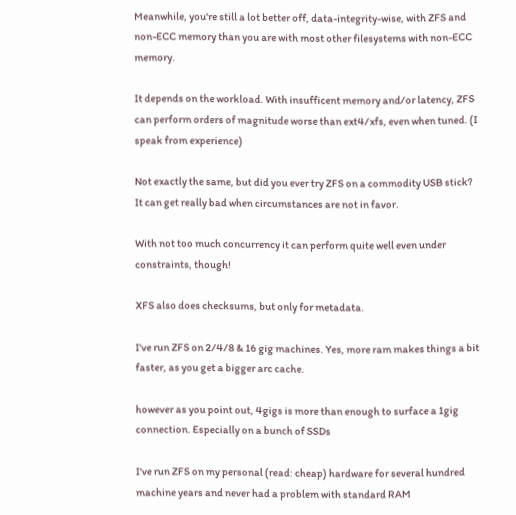Meanwhile, you're still a lot better off, data-integrity-wise, with ZFS and non-ECC memory than you are with most other filesystems with non-ECC memory.

It depends on the workload. With insufficent memory and/or latency, ZFS can perform orders of magnitude worse than ext4/xfs, even when tuned. (I speak from experience)

Not exactly the same, but did you ever try ZFS on a commodity USB stick? It can get really bad when circumstances are not in favor.

With not too much concurrency it can perform quite well even under constraints, though!

XFS also does checksums, but only for metadata.

I've run ZFS on 2/4/8 & 16 gig machines. Yes, more ram makes things a bit faster, as you get a bigger arc cache.

however as you point out, 4gigs is more than enough to surface a 1gig connection. Especially on a bunch of SSDs

I've run ZFS on my personal (read: cheap) hardware for several hundred machine years and never had a problem with standard RAM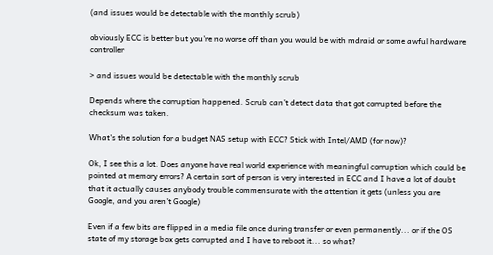(and issues would be detectable with the monthly scrub)

obviously ECC is better but you're no worse off than you would be with mdraid or some awful hardware controller

> and issues would be detectable with the monthly scrub

Depends where the corruption happened. Scrub can’t detect data that got corrupted before the checksum was taken.

What's the solution for a budget NAS setup with ECC? Stick with Intel/AMD (for now)?

Ok, I see this a lot. Does anyone have real world experience with meaningful corruption which could be pointed at memory errors? A certain sort of person is very interested in ECC and I have a lot of doubt that it actually causes anybody trouble commensurate with the attention it gets (unless you are Google, and you aren't Google)

Even if a few bits are flipped in a media file once during transfer or even permanently... or if the OS state of my storage box gets corrupted and I have to reboot it... so what?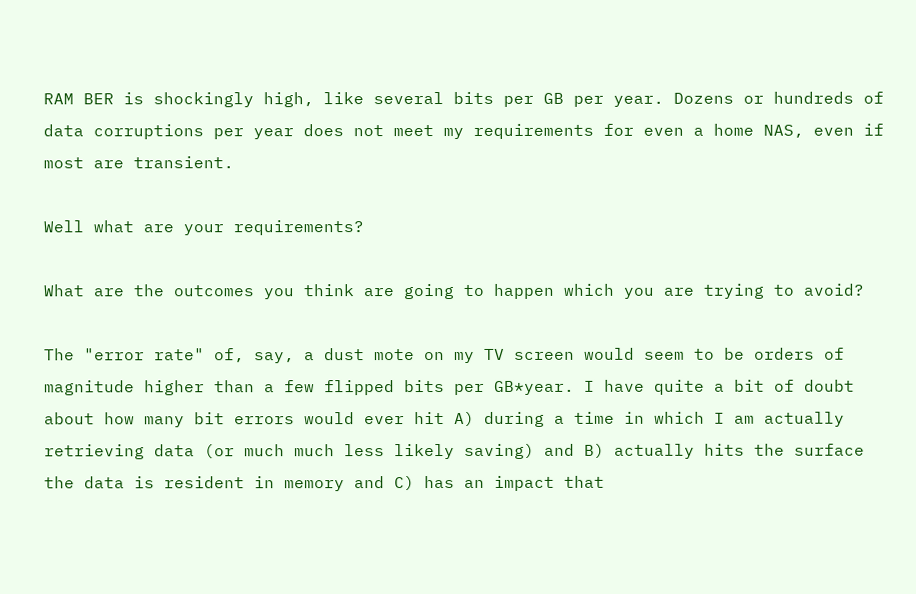RAM BER is shockingly high, like several bits per GB per year. Dozens or hundreds of data corruptions per year does not meet my requirements for even a home NAS, even if most are transient.

Well what are your requirements?

What are the outcomes you think are going to happen which you are trying to avoid?

The "error rate" of, say, a dust mote on my TV screen would seem to be orders of magnitude higher than a few flipped bits per GB*year. I have quite a bit of doubt about how many bit errors would ever hit A) during a time in which I am actually retrieving data (or much much less likely saving) and B) actually hits the surface the data is resident in memory and C) has an impact that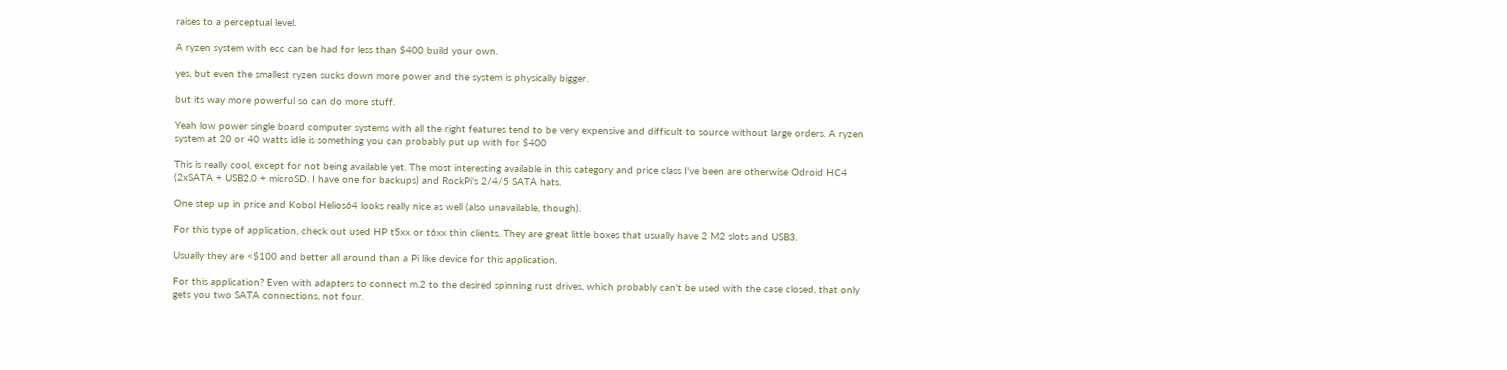raises to a perceptual level.

A ryzen system with ecc can be had for less than $400 build your own.

yes, but even the smallest ryzen sucks down more power and the system is physically bigger.

but its way more powerful so can do more stuff.

Yeah low power single board computer systems with all the right features tend to be very expensive and difficult to source without large orders. A ryzen system at 20 or 40 watts idle is something you can probably put up with for $400

This is really cool, except for not being available yet. The most interesting available in this category and price class I've been are otherwise Odroid HC4 (2xSATA + USB2.0 + microSD. I have one for backups) and RockPi's 2/4/5 SATA hats.

One step up in price and Kobol Helios64 looks really nice as well (also unavailable, though).

For this type of application, check out used HP t5xx or t6xx thin clients. They are great little boxes that usually have 2 M2 slots and USB3.

Usually they are <$100 and better all around than a Pi like device for this application.

For this application? Even with adapters to connect m.2 to the desired spinning rust drives, which probably can't be used with the case closed, that only gets you two SATA connections, not four.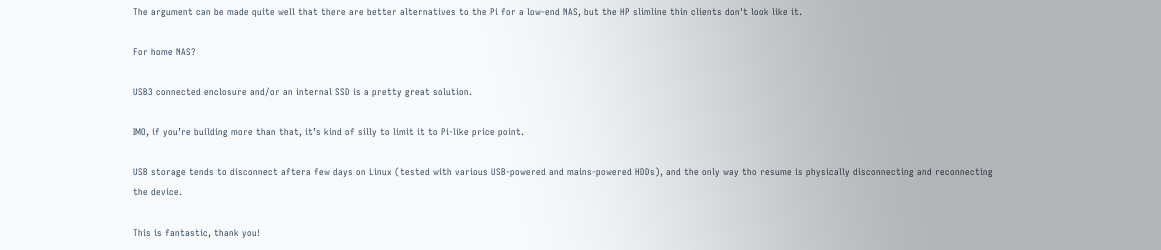The argument can be made quite well that there are better alternatives to the Pi for a low-end NAS, but the HP slimline thin clients don't look like it.

For home NAS?

USB3 connected enclosure and/or an internal SSD is a pretty great solution.

IMO, if you’re building more than that, it’s kind of silly to limit it to Pi-like price point.

USB storage tends to disconnect aftera few days on Linux (tested with various USB-powered and mains-powered HDDs), and the only way tho resume is physically disconnecting and reconnecting the device.

This is fantastic, thank you!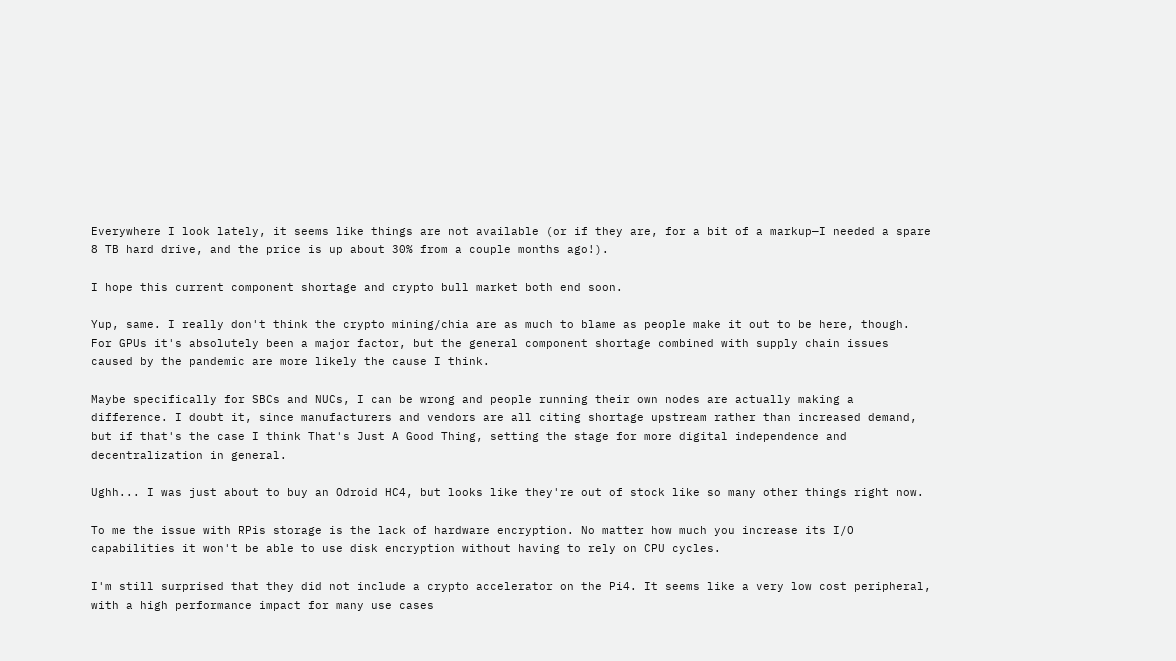Everywhere I look lately, it seems like things are not available (or if they are, for a bit of a markup—I needed a spare 8 TB hard drive, and the price is up about 30% from a couple months ago!).

I hope this current component shortage and crypto bull market both end soon.

Yup, same. I really don't think the crypto mining/chia are as much to blame as people make it out to be here, though. For GPUs it's absolutely been a major factor, but the general component shortage combined with supply chain issues caused by the pandemic are more likely the cause I think.

Maybe specifically for SBCs and NUCs, I can be wrong and people running their own nodes are actually making a difference. I doubt it, since manufacturers and vendors are all citing shortage upstream rather than increased demand, but if that's the case I think That's Just A Good Thing, setting the stage for more digital independence and decentralization in general.

Ughh... I was just about to buy an Odroid HC4, but looks like they're out of stock like so many other things right now.

To me the issue with RPis storage is the lack of hardware encryption. No matter how much you increase its I/O capabilities it won't be able to use disk encryption without having to rely on CPU cycles.

I'm still surprised that they did not include a crypto accelerator on the Pi4. It seems like a very low cost peripheral, with a high performance impact for many use cases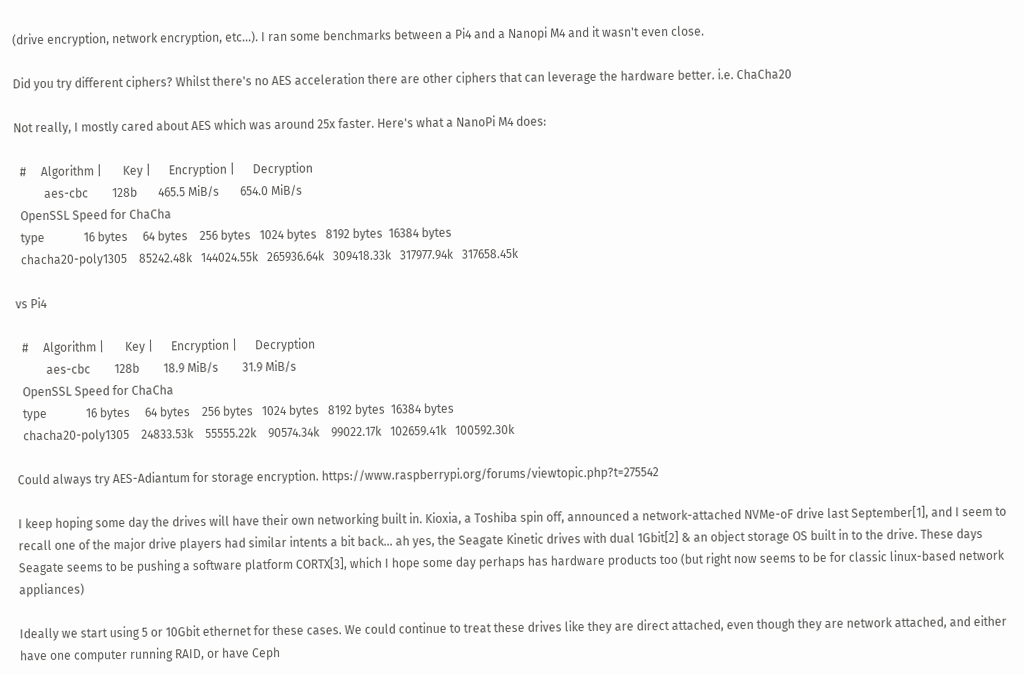(drive encryption, network encryption, etc...). I ran some benchmarks between a Pi4 and a Nanopi M4 and it wasn't even close.

Did you try different ciphers? Whilst there's no AES acceleration there are other ciphers that can leverage the hardware better. i.e. ChaCha20

Not really, I mostly cared about AES which was around 25x faster. Here's what a NanoPi M4 does:

  #     Algorithm |       Key |      Encryption |      Decryption
          aes-cbc        128b       465.5 MiB/s       654.0 MiB/s
  OpenSSL Speed for ChaCha
  type             16 bytes     64 bytes    256 bytes   1024 bytes   8192 bytes  16384 bytes
  chacha20-poly1305    85242.48k   144024.55k   265936.64k   309418.33k   317977.94k   317658.45k

vs Pi4

  #     Algorithm |       Key |      Encryption |      Decryption
          aes-cbc        128b        18.9 MiB/s        31.9 MiB/s
  OpenSSL Speed for ChaCha
  type             16 bytes     64 bytes    256 bytes   1024 bytes   8192 bytes  16384 bytes
  chacha20-poly1305    24833.53k    55555.22k    90574.34k    99022.17k   102659.41k   100592.30k

Could always try AES-Adiantum for storage encryption. https://www.raspberrypi.org/forums/viewtopic.php?t=275542

I keep hoping some day the drives will have their own networking built in. Kioxia, a Toshiba spin off, announced a network-attached NVMe-oF drive last September[1], and I seem to recall one of the major drive players had similar intents a bit back... ah yes, the Seagate Kinetic drives with dual 1Gbit[2] & an object storage OS built in to the drive. These days Seagate seems to be pushing a software platform CORTX[3], which I hope some day perhaps has hardware products too (but right now seems to be for classic linux-based network appliances)

Ideally we start using 5 or 10Gbit ethernet for these cases. We could continue to treat these drives like they are direct attached, even though they are network attached, and either have one computer running RAID, or have Ceph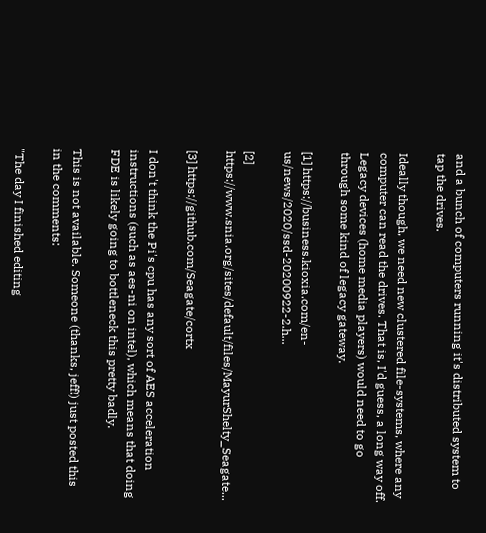and a bunch of computers running it's distributed system to tap the drives.

Ideally though, we need new clustered file-systems, where any computer can read the drives. That is, I'd guess, a long way off. Legacy devices (home media players) would need to go through some kind of legacy gateway.

[1] https://business.kioxia.com/en-us/news/2020/ssd-20200922-2.h...

[2] https://www.snia.org/sites/default/files/MayurShelty_Seagate...

[3] https://github.com/Seagate/cortx

I don't think the Pi's cpu has any sort of AES acceleration instructions (such as aes-ni on intel), which means that doing FDE is likely going to bottleneck this pretty badly.

This is not available. Someone (thanks, jeff!) just posted this in the comments:

"The day I finished editing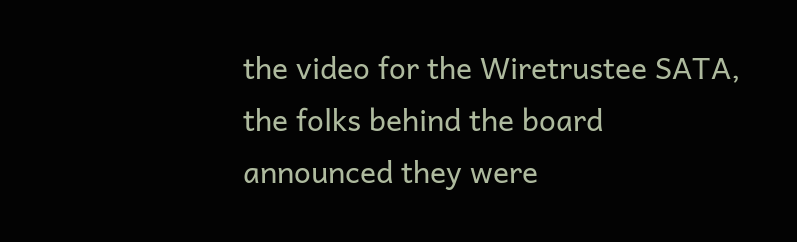the video for the Wiretrustee SATA, the folks behind the board announced they were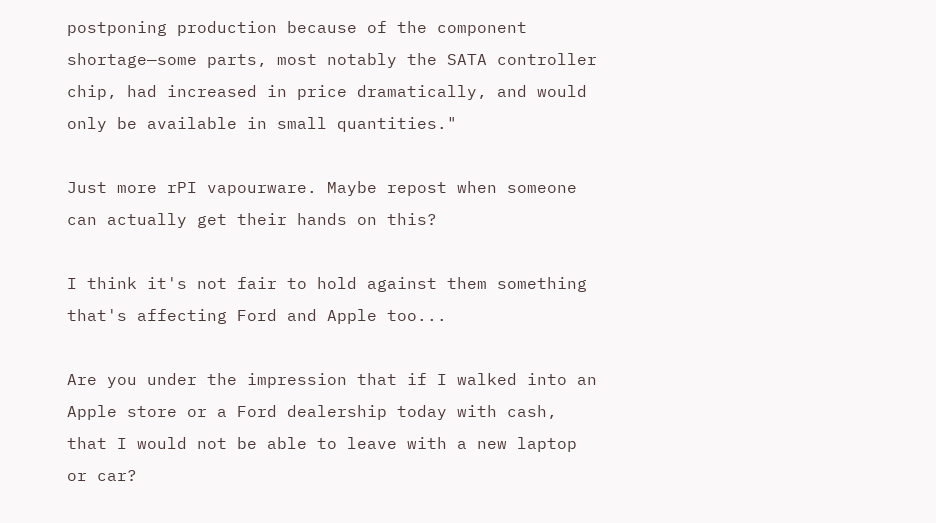postponing production because of the component shortage—some parts, most notably the SATA controller chip, had increased in price dramatically, and would only be available in small quantities."

Just more rPI vapourware. Maybe repost when someone can actually get their hands on this?

I think it's not fair to hold against them something that's affecting Ford and Apple too...

Are you under the impression that if I walked into an Apple store or a Ford dealership today with cash, that I would not be able to leave with a new laptop or car?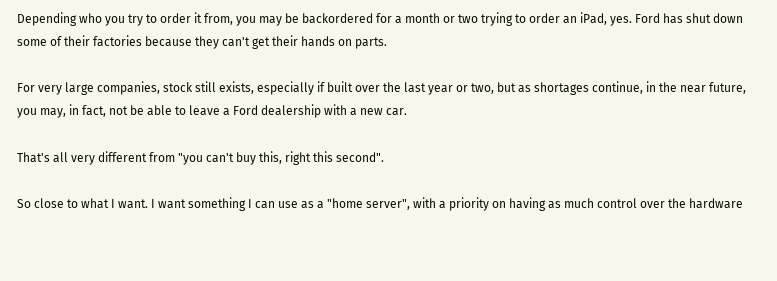Depending who you try to order it from, you may be backordered for a month or two trying to order an iPad, yes. Ford has shut down some of their factories because they can't get their hands on parts.

For very large companies, stock still exists, especially if built over the last year or two, but as shortages continue, in the near future, you may, in fact, not be able to leave a Ford dealership with a new car.

That's all very different from "you can't buy this, right this second".

So close to what I want. I want something I can use as a "home server", with a priority on having as much control over the hardware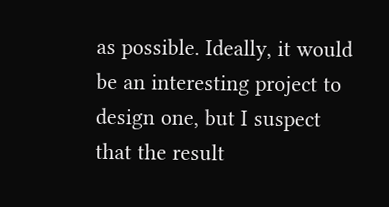as possible. Ideally, it would be an interesting project to design one, but I suspect that the result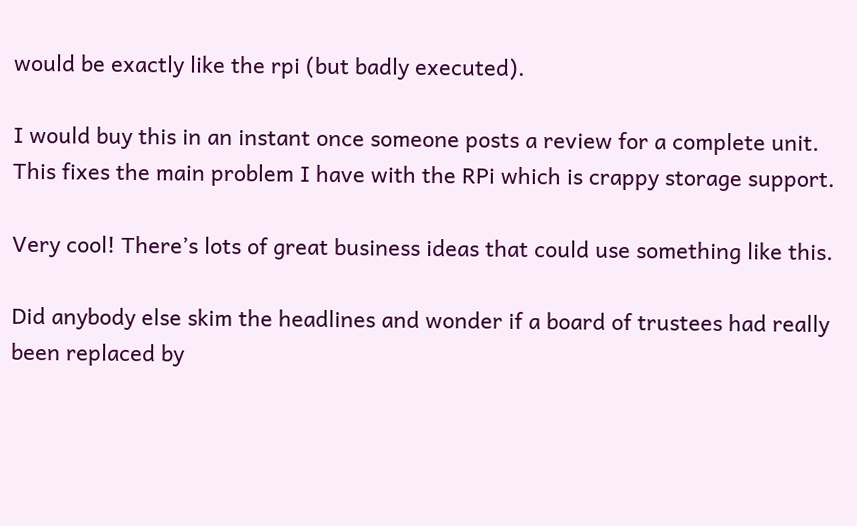would be exactly like the rpi (but badly executed).

I would buy this in an instant once someone posts a review for a complete unit. This fixes the main problem I have with the RPi which is crappy storage support.

Very cool! There’s lots of great business ideas that could use something like this.

Did anybody else skim the headlines and wonder if a board of trustees had really been replaced by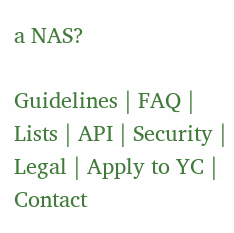a NAS?

Guidelines | FAQ | Lists | API | Security | Legal | Apply to YC | Contact